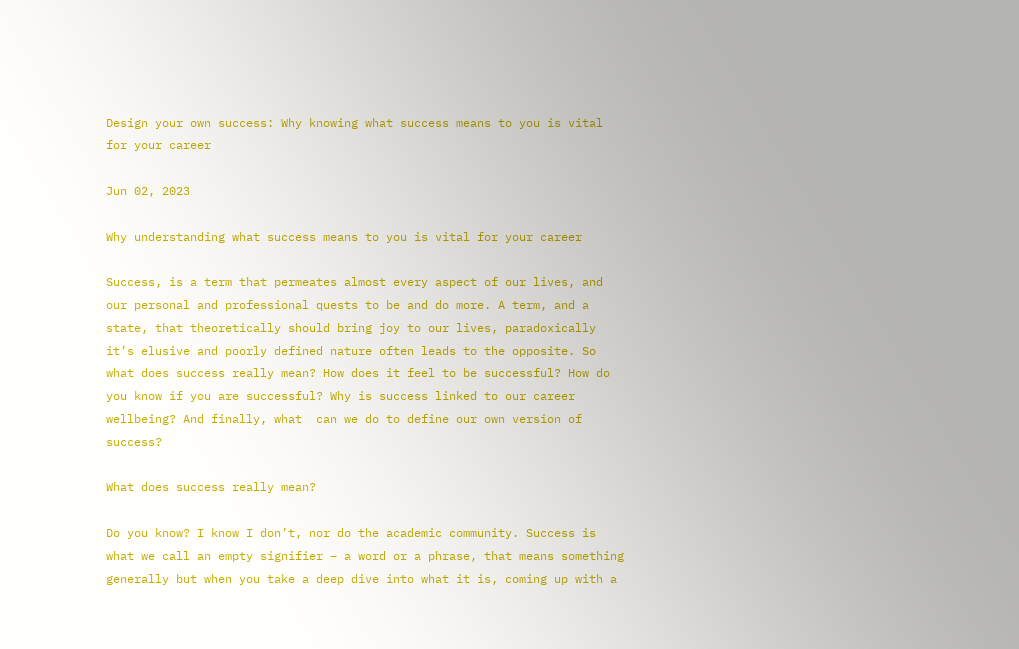Design your own success: Why knowing what success means to you is vital for your career

Jun 02, 2023

Why understanding what success means to you is vital for your career

Success, is a term that permeates almost every aspect of our lives, and our personal and professional quests to be and do more. A term, and a state, that theoretically should bring joy to our lives, paradoxically it’s elusive and poorly defined nature often leads to the opposite. So what does success really mean? How does it feel to be successful? How do you know if you are successful? Why is success linked to our career wellbeing? And finally, what  can we do to define our own version of success?

What does success really mean?

Do you know? I know I don’t, nor do the academic community. Success is what we call an empty signifier – a word or a phrase, that means something generally but when you take a deep dive into what it is, coming up with a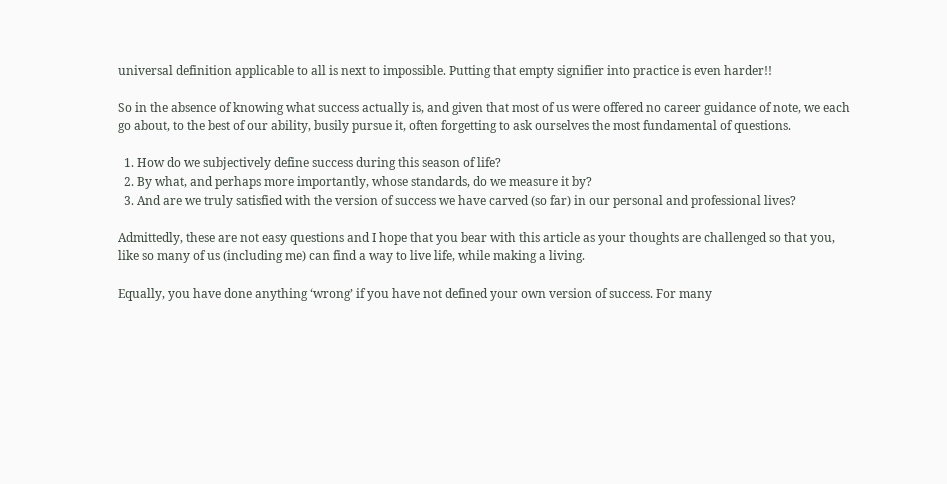universal definition applicable to all is next to impossible. Putting that empty signifier into practice is even harder!!

So in the absence of knowing what success actually is, and given that most of us were offered no career guidance of note, we each go about, to the best of our ability, busily pursue it, often forgetting to ask ourselves the most fundamental of questions.

  1. How do we subjectively define success during this season of life?
  2. By what, and perhaps more importantly, whose standards, do we measure it by?
  3. And are we truly satisfied with the version of success we have carved (so far) in our personal and professional lives?

Admittedly, these are not easy questions and I hope that you bear with this article as your thoughts are challenged so that you, like so many of us (including me) can find a way to live life, while making a living.

Equally, you have done anything ‘wrong’ if you have not defined your own version of success. For many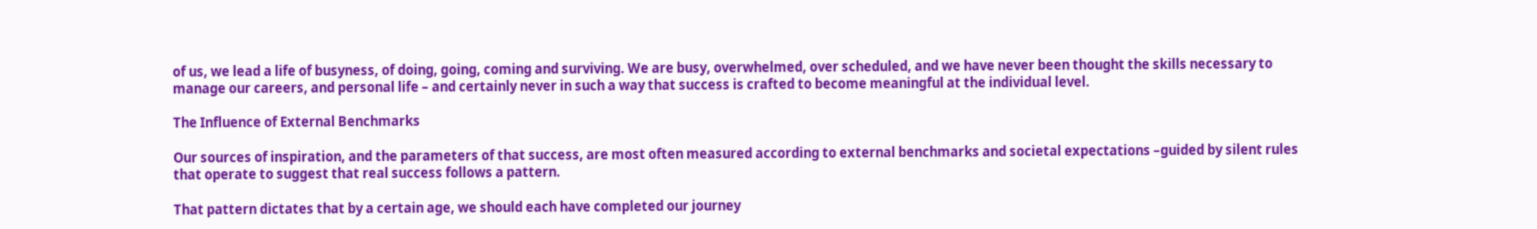of us, we lead a life of busyness, of doing, going, coming and surviving. We are busy, overwhelmed, over scheduled, and we have never been thought the skills necessary to manage our careers, and personal life – and certainly never in such a way that success is crafted to become meaningful at the individual level.

The Influence of External Benchmarks

Our sources of inspiration, and the parameters of that success, are most often measured according to external benchmarks and societal expectations –guided by silent rules that operate to suggest that real success follows a pattern.

That pattern dictates that by a certain age, we should each have completed our journey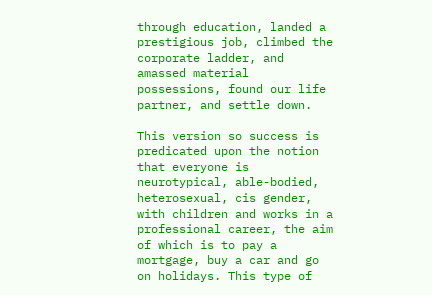through education, landed a prestigious job, climbed the corporate ladder, and amassed material possessions, found our life partner, and settle down.

This version so success is predicated upon the notion that everyone is neurotypical, able-bodied, heterosexual, cis gender, with children and works in a professional career, the aim of which is to pay a mortgage, buy a car and go on holidays. This type of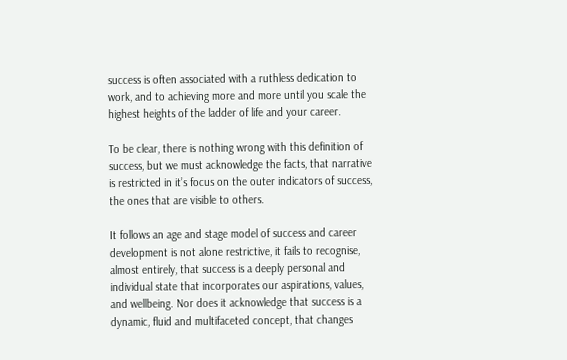success is often associated with a ruthless dedication to work, and to achieving more and more until you scale the highest heights of the ladder of life and your career.

To be clear, there is nothing wrong with this definition of success, but we must acknowledge the facts, that narrative is restricted in it’s focus on the outer indicators of success, the ones that are visible to others.

It follows an age and stage model of success and career development is not alone restrictive, it fails to recognise, almost entirely, that success is a deeply personal and individual state that incorporates our aspirations, values, and wellbeing. Nor does it acknowledge that success is a dynamic, fluid and multifaceted concept, that changes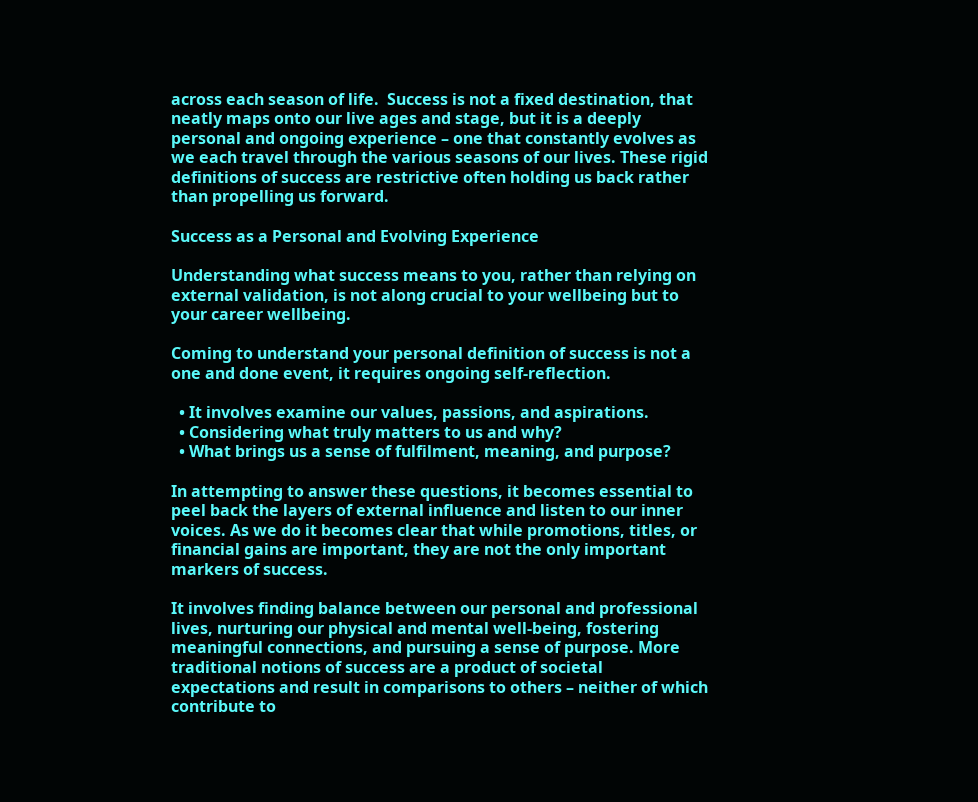across each season of life.  Success is not a fixed destination, that neatly maps onto our live ages and stage, but it is a deeply personal and ongoing experience – one that constantly evolves as we each travel through the various seasons of our lives. These rigid definitions of success are restrictive often holding us back rather than propelling us forward.

Success as a Personal and Evolving Experience

Understanding what success means to you, rather than relying on external validation, is not along crucial to your wellbeing but to your career wellbeing.

Coming to understand your personal definition of success is not a one and done event, it requires ongoing self-reflection.

  • It involves examine our values, passions, and aspirations.
  • Considering what truly matters to us and why?
  • What brings us a sense of fulfilment, meaning, and purpose?

In attempting to answer these questions, it becomes essential to peel back the layers of external influence and listen to our inner voices. As we do it becomes clear that while promotions, titles, or financial gains are important, they are not the only important markers of success.

It involves finding balance between our personal and professional lives, nurturing our physical and mental well-being, fostering meaningful connections, and pursuing a sense of purpose. More traditional notions of success are a product of societal expectations and result in comparisons to others – neither of which contribute to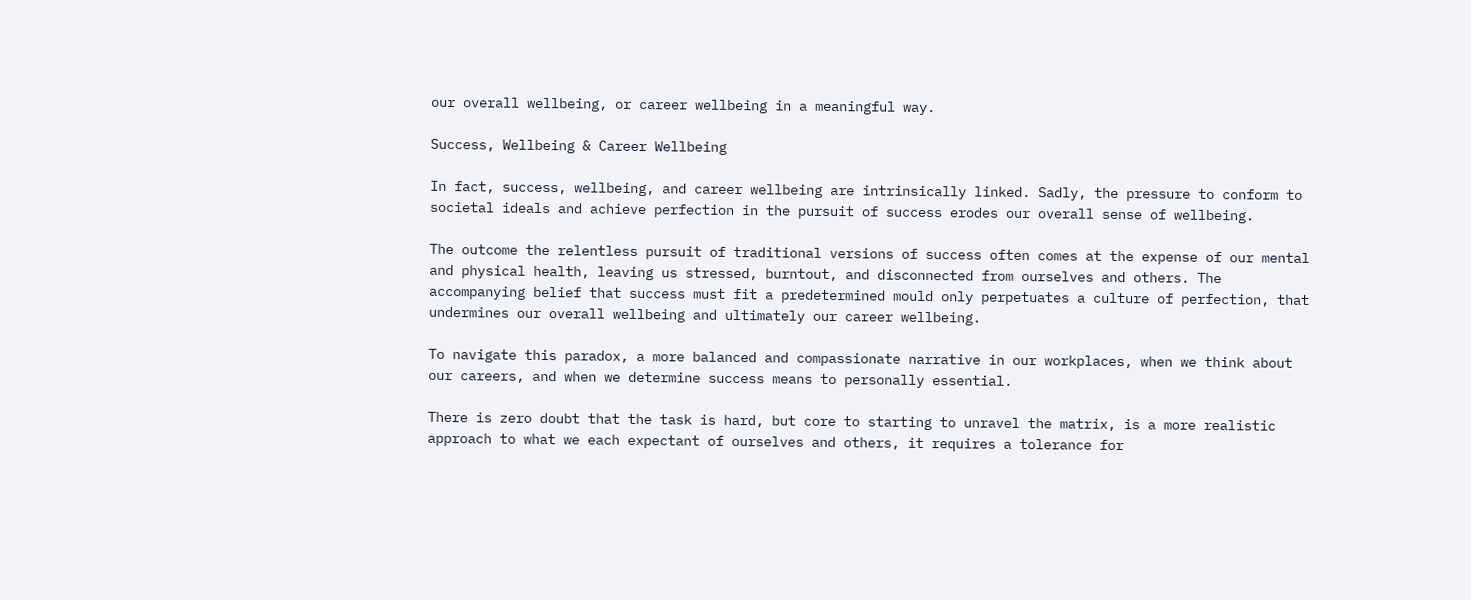our overall wellbeing, or career wellbeing in a meaningful way.

Success, Wellbeing & Career Wellbeing

In fact, success, wellbeing, and career wellbeing are intrinsically linked. Sadly, the pressure to conform to societal ideals and achieve perfection in the pursuit of success erodes our overall sense of wellbeing.

The outcome the relentless pursuit of traditional versions of success often comes at the expense of our mental and physical health, leaving us stressed, burntout, and disconnected from ourselves and others. The accompanying belief that success must fit a predetermined mould only perpetuates a culture of perfection, that undermines our overall wellbeing and ultimately our career wellbeing.

To navigate this paradox, a more balanced and compassionate narrative in our workplaces, when we think about our careers, and when we determine success means to personally essential.

There is zero doubt that the task is hard, but core to starting to unravel the matrix, is a more realistic approach to what we each expectant of ourselves and others, it requires a tolerance for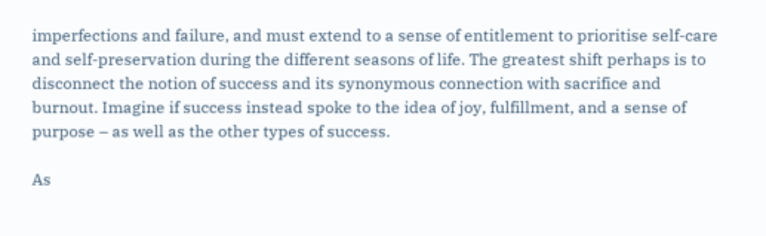imperfections and failure, and must extend to a sense of entitlement to prioritise self-care and self-preservation during the different seasons of life. The greatest shift perhaps is to disconnect the notion of success and its synonymous connection with sacrifice and burnout. Imagine if success instead spoke to the idea of joy, fulfillment, and a sense of purpose – as well as the other types of success.

As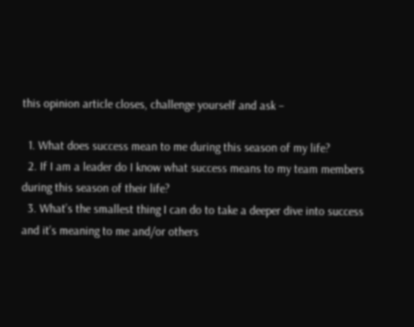this opinion article closes, challenge yourself and ask –

  1. What does success mean to me during this season of my life?
  2. If I am a leader do I know what success means to my team members during this season of their life?
  3. What’s the smallest thing I can do to take a deeper dive into success and it’s meaning to me and/or others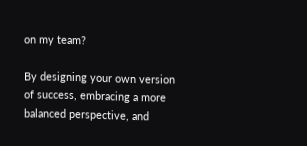on my team?

By designing your own version of success, embracing a more balanced perspective, and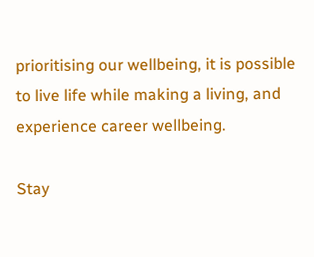prioritising our wellbeing, it is possible to live life while making a living, and experience career wellbeing.

Stay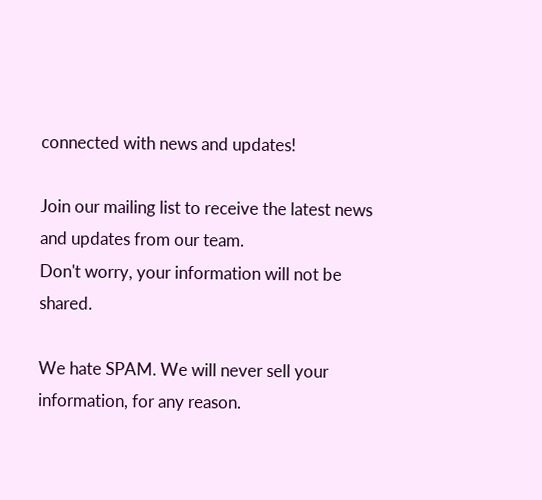connected with news and updates!

Join our mailing list to receive the latest news and updates from our team.
Don't worry, your information will not be shared.

We hate SPAM. We will never sell your information, for any reason.